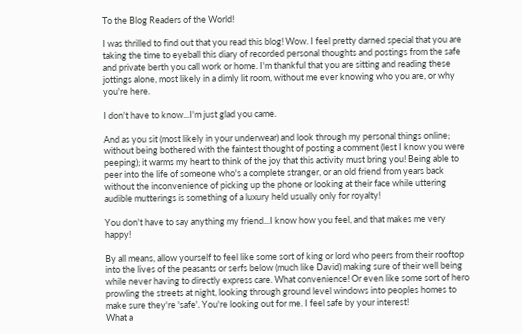To the Blog Readers of the World!

I was thrilled to find out that you read this blog! Wow. I feel pretty darned special that you are taking the time to eyeball this diary of recorded personal thoughts and postings from the safe and private berth you call work or home. I'm thankful that you are sitting and reading these jottings alone, most likely in a dimly lit room, without me ever knowing who you are, or why you're here.

I don't have to know...I'm just glad you came.

And as you sit (most likely in your underwear) and look through my personal things online; without being bothered with the faintest thought of posting a comment (lest I know you were peeping); it warms my heart to think of the joy that this activity must bring you! Being able to peer into the life of someone who's a complete stranger, or an old friend from years back without the inconvenience of picking up the phone or looking at their face while uttering audible mutterings is something of a luxury held usually only for royalty!

You don't have to say anything my friend...I know how you feel, and that makes me very happy!

By all means, allow yourself to feel like some sort of king or lord who peers from their rooftop into the lives of the peasants or serfs below (much like David) making sure of their well being while never having to directly express care. What convenience! Or even like some sort of hero prowling the streets at night, looking through ground level windows into peoples homes to make sure they're 'safe'. You're looking out for me. I feel safe by your interest!
What a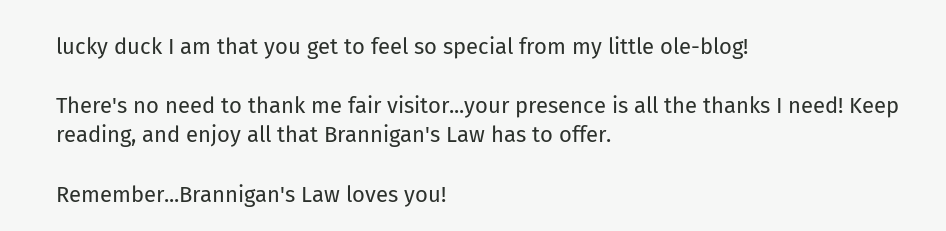lucky duck I am that you get to feel so special from my little ole-blog!

There's no need to thank me fair visitor...your presence is all the thanks I need! Keep reading, and enjoy all that Brannigan's Law has to offer.

Remember...Brannigan's Law loves you!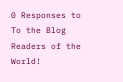0 Responses to To the Blog Readers of the World!